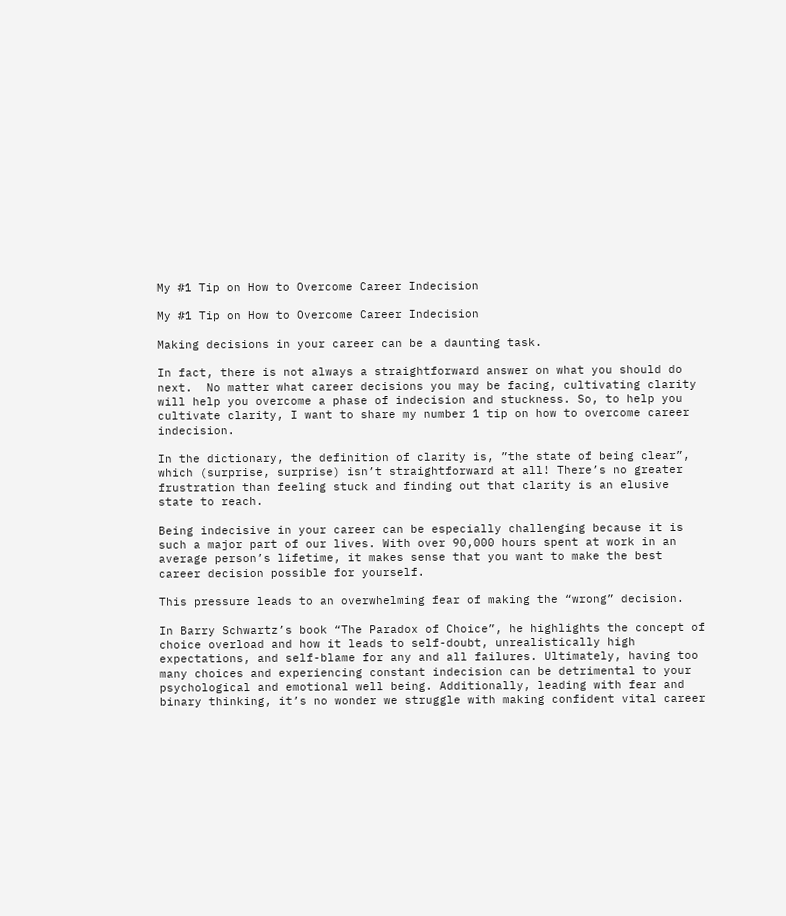My #1 Tip on How to Overcome Career Indecision

My #1 Tip on How to Overcome Career Indecision

Making decisions in your career can be a daunting task.

In fact, there is not always a straightforward answer on what you should do next.  No matter what career decisions you may be facing, cultivating clarity will help you overcome a phase of indecision and stuckness. So, to help you cultivate clarity, I want to share my number 1 tip on how to overcome career indecision.

In the dictionary, the definition of clarity is, ”the state of being clear”, which (surprise, surprise) isn’t straightforward at all! There’s no greater frustration than feeling stuck and finding out that clarity is an elusive state to reach.

Being indecisive in your career can be especially challenging because it is such a major part of our lives. With over 90,000 hours spent at work in an average person’s lifetime, it makes sense that you want to make the best career decision possible for yourself.

This pressure leads to an overwhelming fear of making the “wrong” decision.

In Barry Schwartz’s book “The Paradox of Choice”, he highlights the concept of choice overload and how it leads to self-doubt, unrealistically high expectations, and self-blame for any and all failures. Ultimately, having too many choices and experiencing constant indecision can be detrimental to your psychological and emotional well being. Additionally, leading with fear and binary thinking, it’s no wonder we struggle with making confident vital career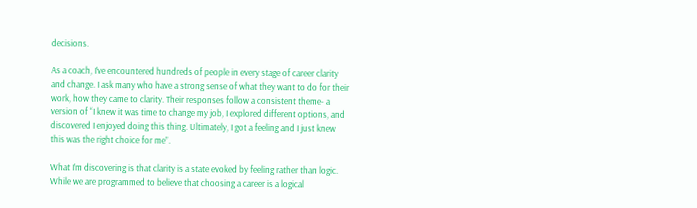decisions.

As a coach, I’ve encountered hundreds of people in every stage of career clarity and change. I ask many who have a strong sense of what they want to do for their work, how they came to clarity. Their responses follow a consistent theme- a version of “I knew it was time to change my job, I explored different options, and discovered I enjoyed doing this thing. Ultimately, I got a feeling and I just knew this was the right choice for me”.

What I’m discovering is that clarity is a state evoked by feeling rather than logic. While we are programmed to believe that choosing a career is a logical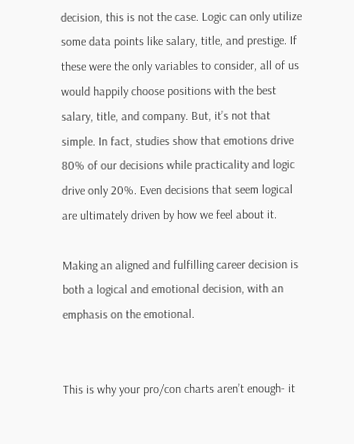decision, this is not the case. Logic can only utilize some data points like salary, title, and prestige. If these were the only variables to consider, all of us would happily choose positions with the best salary, title, and company. But, it’s not that simple. In fact, studies show that emotions drive 80% of our decisions while practicality and logic drive only 20%. Even decisions that seem logical are ultimately driven by how we feel about it.

Making an aligned and fulfilling career decision is both a logical and emotional decision, with an emphasis on the emotional.


This is why your pro/con charts aren’t enough- it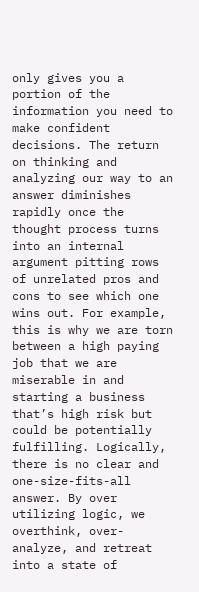only gives you a portion of the information you need to make confident decisions. The return on thinking and analyzing our way to an answer diminishes rapidly once the thought process turns into an internal argument pitting rows of unrelated pros and cons to see which one wins out. For example, this is why we are torn between a high paying job that we are miserable in and starting a business that’s high risk but could be potentially fulfilling. Logically, there is no clear and one-size-fits-all answer. By over utilizing logic, we overthink, over-analyze, and retreat into a state of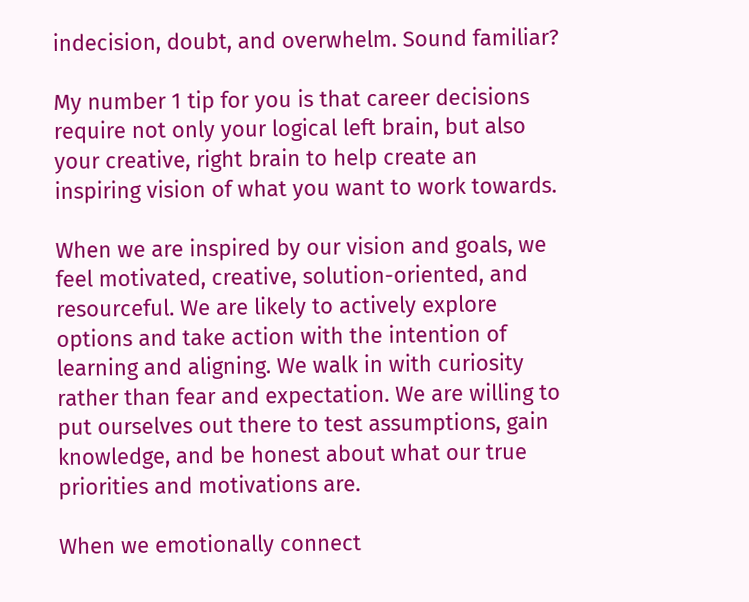indecision, doubt, and overwhelm. Sound familiar?

My number 1 tip for you is that career decisions require not only your logical left brain, but also your creative, right brain to help create an inspiring vision of what you want to work towards.

When we are inspired by our vision and goals, we feel motivated, creative, solution-oriented, and resourceful. We are likely to actively explore options and take action with the intention of learning and aligning. We walk in with curiosity rather than fear and expectation. We are willing to put ourselves out there to test assumptions, gain knowledge, and be honest about what our true priorities and motivations are.

When we emotionally connect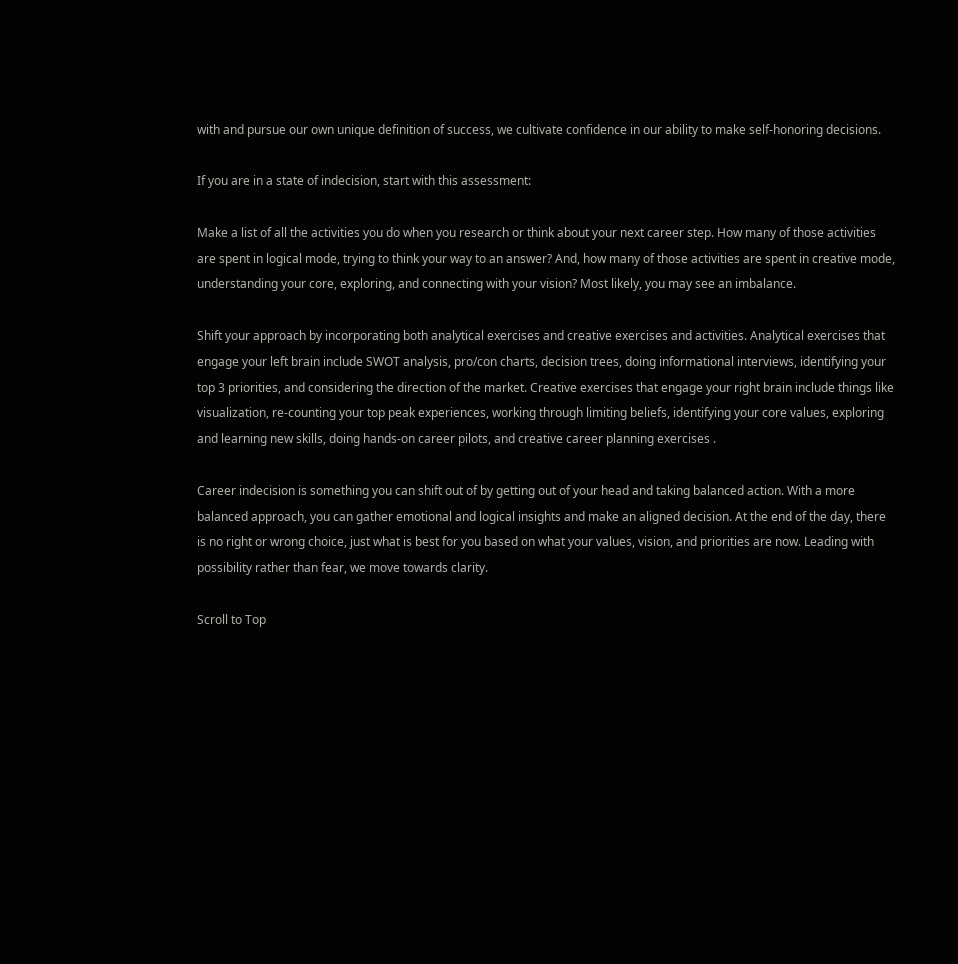with and pursue our own unique definition of success, we cultivate confidence in our ability to make self-honoring decisions.

If you are in a state of indecision, start with this assessment:

Make a list of all the activities you do when you research or think about your next career step. How many of those activities are spent in logical mode, trying to think your way to an answer? And, how many of those activities are spent in creative mode, understanding your core, exploring, and connecting with your vision? Most likely, you may see an imbalance.

Shift your approach by incorporating both analytical exercises and creative exercises and activities. Analytical exercises that engage your left brain include SWOT analysis, pro/con charts, decision trees, doing informational interviews, identifying your top 3 priorities, and considering the direction of the market. Creative exercises that engage your right brain include things like visualization, re-counting your top peak experiences, working through limiting beliefs, identifying your core values, exploring and learning new skills, doing hands-on career pilots, and creative career planning exercises .

Career indecision is something you can shift out of by getting out of your head and taking balanced action. With a more balanced approach, you can gather emotional and logical insights and make an aligned decision. At the end of the day, there is no right or wrong choice, just what is best for you based on what your values, vision, and priorities are now. Leading with possibility rather than fear, we move towards clarity.

Scroll to Top